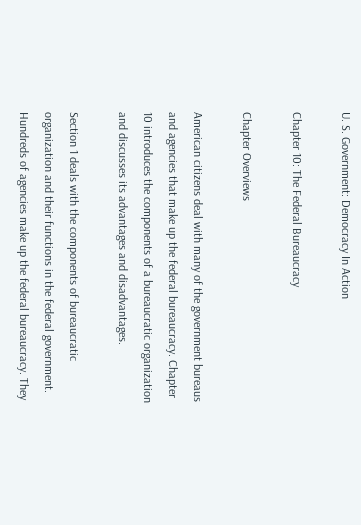U. S. Government: Democracy In Action

Chapter 10: The Federal Bureaucracy

Chapter Overviews

American citizens deal with many of the government bureaus and agencies that make up the federal bureaucracy. Chapter 10 introduces the components of a bureaucratic organization and discusses its advantages and disadvantages.

Section 1 deals with the components of bureaucratic organization and their functions in the federal government. Hundreds of agencies make up the federal bureaucracy. They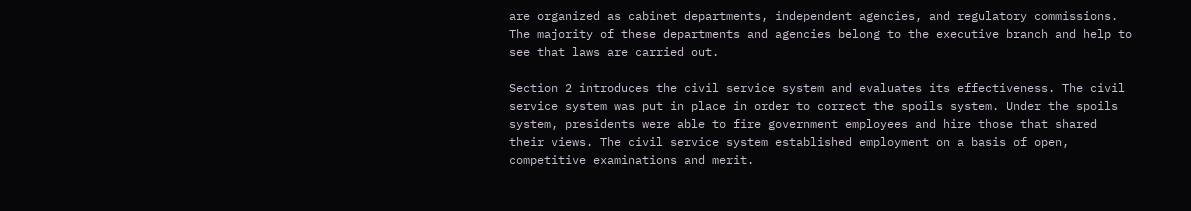are organized as cabinet departments, independent agencies, and regulatory commissions. The majority of these departments and agencies belong to the executive branch and help to see that laws are carried out.

Section 2 introduces the civil service system and evaluates its effectiveness. The civil service system was put in place in order to correct the spoils system. Under the spoils system, presidents were able to fire government employees and hire those that shared their views. The civil service system established employment on a basis of open, competitive examinations and merit.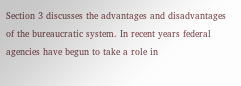Section 3 discusses the advantages and disadvantages of the bureaucratic system. In recent years federal agencies have begun to take a role in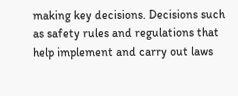making key decisions. Decisions such as safety rules and regulations that help implement and carry out laws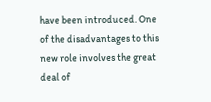have been introduced. One of the disadvantages to this new role involves the great deal of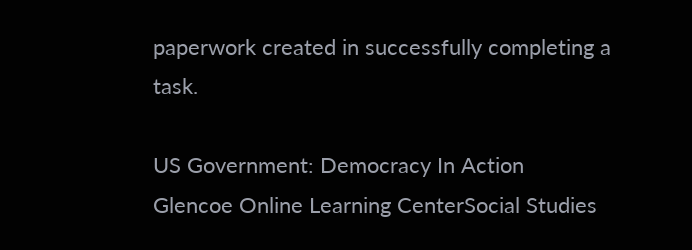paperwork created in successfully completing a task.

US Government: Democracy In Action
Glencoe Online Learning CenterSocial Studies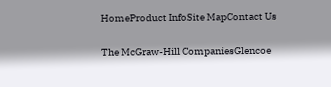HomeProduct InfoSite MapContact Us

The McGraw-Hill CompaniesGlencoe